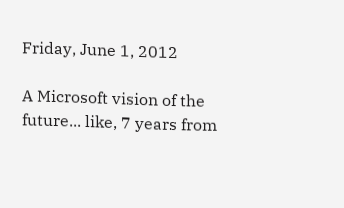Friday, June 1, 2012

A Microsoft vision of the future... like, 7 years from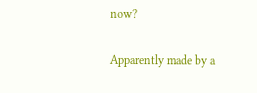now?

Apparently made by a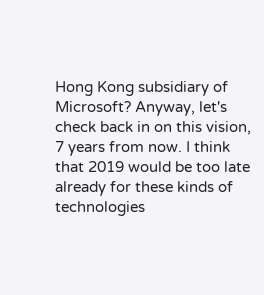Hong Kong subsidiary of Microsoft? Anyway, let's check back in on this vision, 7 years from now. I think that 2019 would be too late already for these kinds of technologies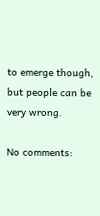to emerge though, but people can be very wrong.

No comments: